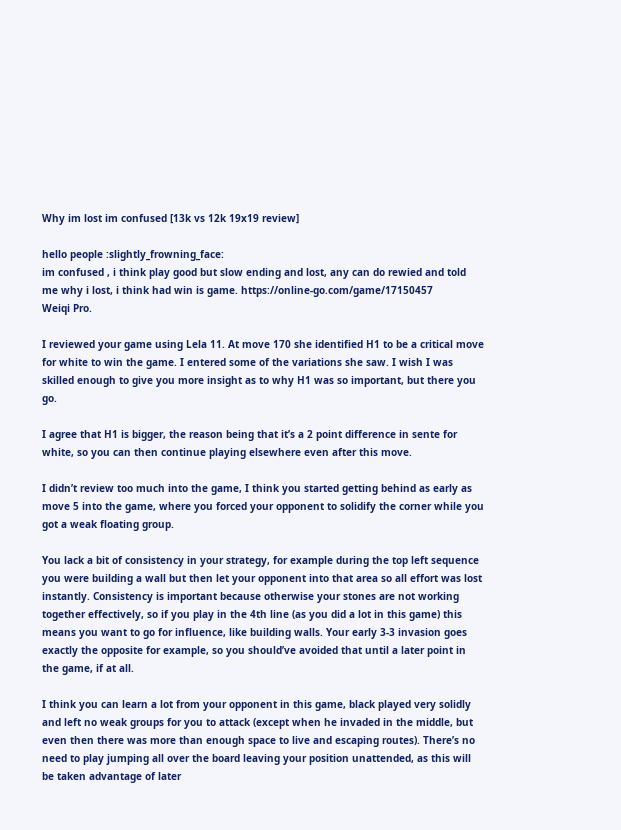Why im lost im confused [13k vs 12k 19x19 review]

hello people :slightly_frowning_face:
im confused , i think play good but slow ending and lost, any can do rewied and told me why i lost, i think had win is game. https://online-go.com/game/17150457
Weiqi Pro.

I reviewed your game using Lela 11. At move 170 she identified H1 to be a critical move for white to win the game. I entered some of the variations she saw. I wish I was skilled enough to give you more insight as to why H1 was so important, but there you go.

I agree that H1 is bigger, the reason being that it’s a 2 point difference in sente for white, so you can then continue playing elsewhere even after this move.

I didn’t review too much into the game, I think you started getting behind as early as move 5 into the game, where you forced your opponent to solidify the corner while you got a weak floating group.

You lack a bit of consistency in your strategy, for example during the top left sequence you were building a wall but then let your opponent into that area so all effort was lost instantly. Consistency is important because otherwise your stones are not working together effectively, so if you play in the 4th line (as you did a lot in this game) this means you want to go for influence, like building walls. Your early 3-3 invasion goes exactly the opposite for example, so you should’ve avoided that until a later point in the game, if at all.

I think you can learn a lot from your opponent in this game, black played very solidly and left no weak groups for you to attack (except when he invaded in the middle, but even then there was more than enough space to live and escaping routes). There’s no need to play jumping all over the board leaving your position unattended, as this will be taken advantage of later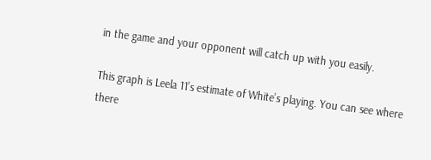in the game and your opponent will catch up with you easily.

This graph is Leela 11’s estimate of White’s playing. You can see where there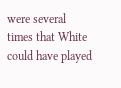were several times that White could have played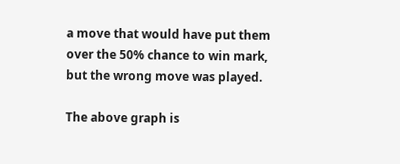a move that would have put them over the 50% chance to win mark, but the wrong move was played.

The above graph is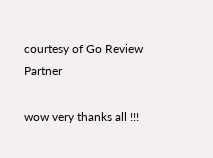courtesy of Go Review Partner

wow very thanks all !!!